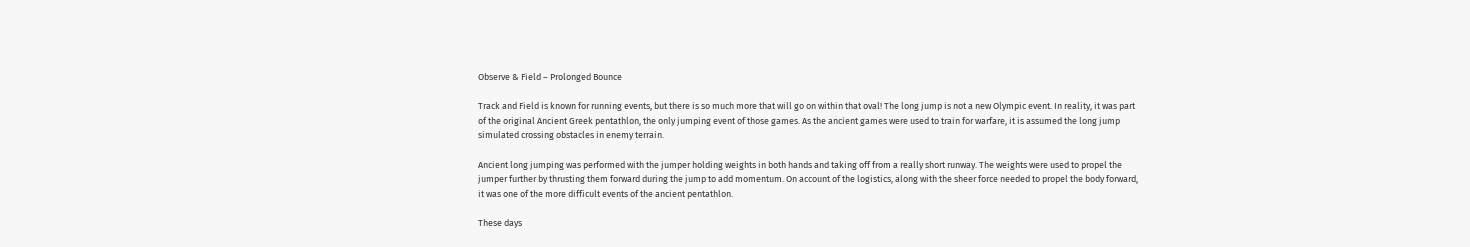Observe & Field – Prolonged Bounce

Track and Field is known for running events, but there is so much more that will go on within that oval! The long jump is not a new Olympic event. In reality, it was part of the original Ancient Greek pentathlon, the only jumping event of those games. As the ancient games were used to train for warfare, it is assumed the long jump simulated crossing obstacles in enemy terrain.

Ancient long jumping was performed with the jumper holding weights in both hands and taking off from a really short runway. The weights were used to propel the jumper further by thrusting them forward during the jump to add momentum. On account of the logistics, along with the sheer force needed to propel the body forward, it was one of the more difficult events of the ancient pentathlon.

These days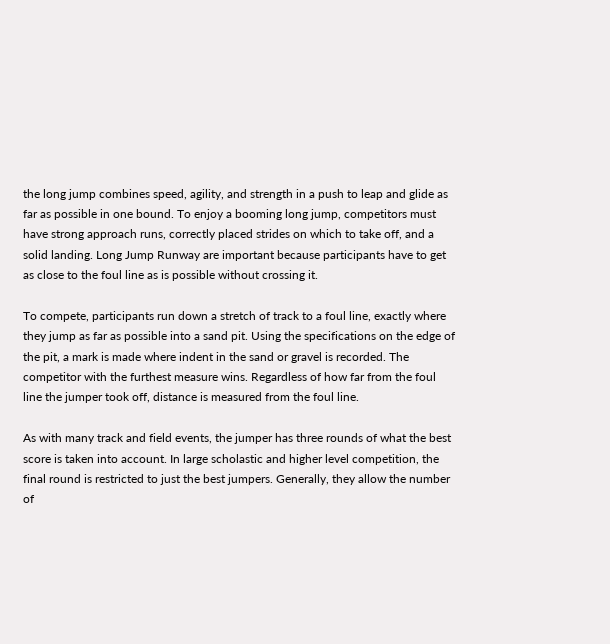the long jump combines speed, agility, and strength in a push to leap and glide as far as possible in one bound. To enjoy a booming long jump, competitors must have strong approach runs, correctly placed strides on which to take off, and a solid landing. Long Jump Runway are important because participants have to get as close to the foul line as is possible without crossing it.

To compete, participants run down a stretch of track to a foul line, exactly where they jump as far as possible into a sand pit. Using the specifications on the edge of the pit, a mark is made where indent in the sand or gravel is recorded. The competitor with the furthest measure wins. Regardless of how far from the foul line the jumper took off, distance is measured from the foul line.

As with many track and field events, the jumper has three rounds of what the best score is taken into account. In large scholastic and higher level competition, the final round is restricted to just the best jumpers. Generally, they allow the number of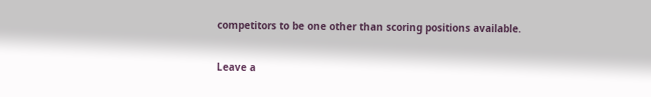competitors to be one other than scoring positions available.

Leave a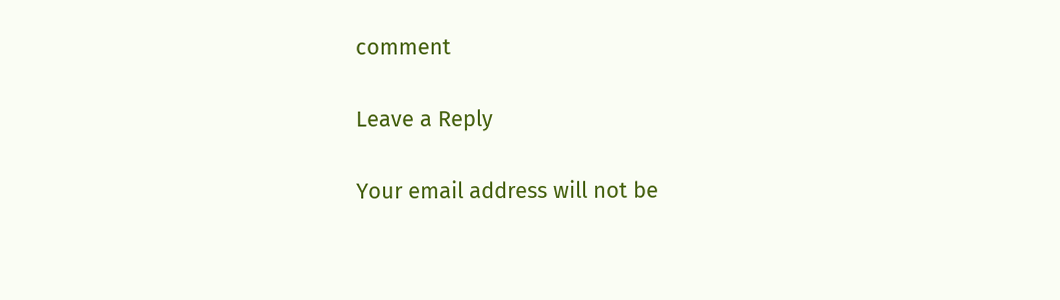comment

Leave a Reply

Your email address will not be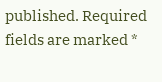published. Required fields are marked *